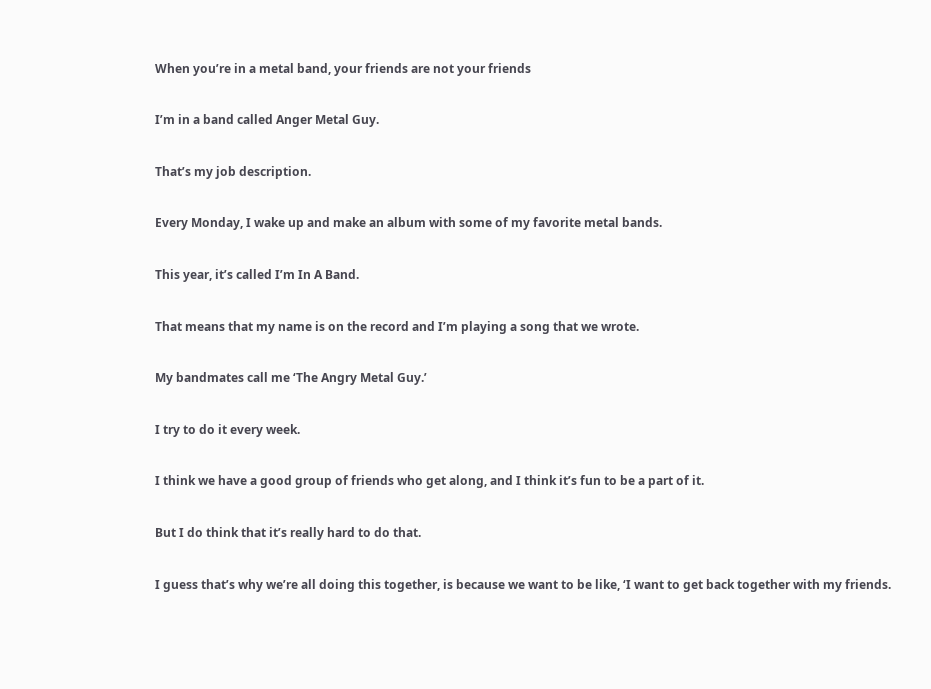When you’re in a metal band, your friends are not your friends

I’m in a band called Anger Metal Guy.

That’s my job description.

Every Monday, I wake up and make an album with some of my favorite metal bands.

This year, it’s called I’m In A Band.

That means that my name is on the record and I’m playing a song that we wrote.

My bandmates call me ‘The Angry Metal Guy.’

I try to do it every week.

I think we have a good group of friends who get along, and I think it’s fun to be a part of it.

But I do think that it’s really hard to do that.

I guess that’s why we’re all doing this together, is because we want to be like, ‘I want to get back together with my friends.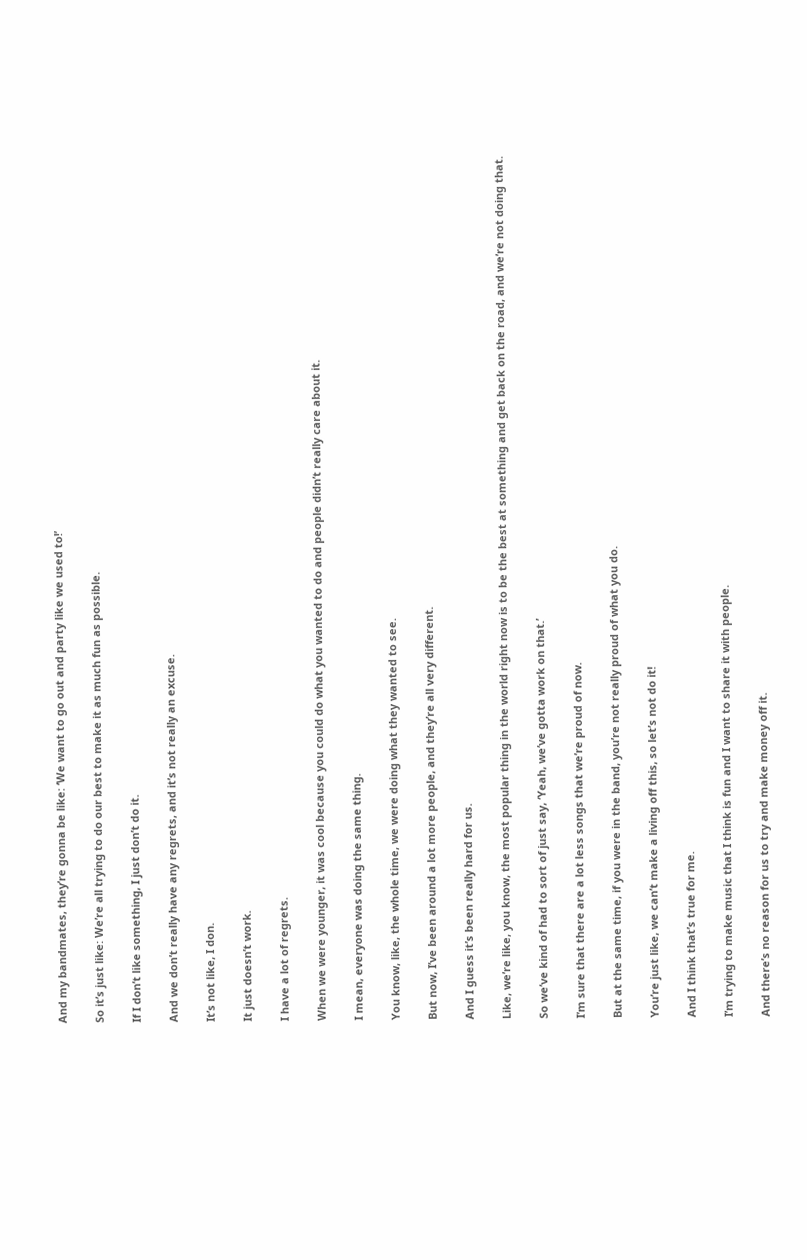And my bandmates, they’re gonna be like: ‘We want to go out and party like we used to!’

So it’s just like: We’re all trying to do our best to make it as much fun as possible.

If I don’t like something, I just don’t do it.

And we don’t really have any regrets, and it’s not really an excuse.

It’s not like, I don.

It just doesn’t work.

I have a lot of regrets.

When we were younger, it was cool because you could do what you wanted to do and people didn’t really care about it.

I mean, everyone was doing the same thing.

You know, like, the whole time, we were doing what they wanted to see.

But now, I’ve been around a lot more people, and they’re all very different.

And I guess it’s been really hard for us.

Like, we’re like, you know, the most popular thing in the world right now is to be the best at something and get back on the road, and we’re not doing that.

So we’ve kind of had to sort of just say, ‘Yeah, we’ve gotta work on that.’

I’m sure that there are a lot less songs that we’re proud of now.

But at the same time, if you were in the band, you’re not really proud of what you do.

You’re just like, we can’t make a living off this, so let’s not do it!

And I think that’s true for me.

I’m trying to make music that I think is fun and I want to share it with people.

And there’s no reason for us to try and make money off it.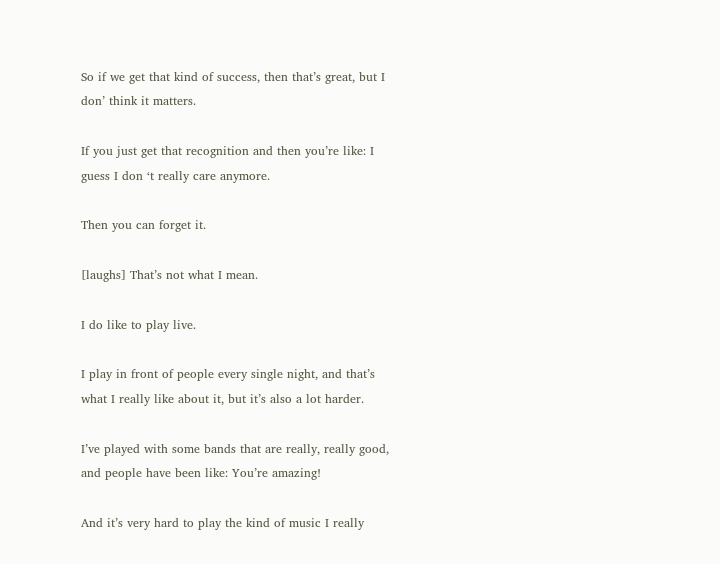So if we get that kind of success, then that’s great, but I don’ think it matters.

If you just get that recognition and then you’re like: I guess I don ‘t really care anymore.

Then you can forget it.

[laughs] That’s not what I mean.

I do like to play live.

I play in front of people every single night, and that’s what I really like about it, but it’s also a lot harder.

I’ve played with some bands that are really, really good, and people have been like: You’re amazing!

And it’s very hard to play the kind of music I really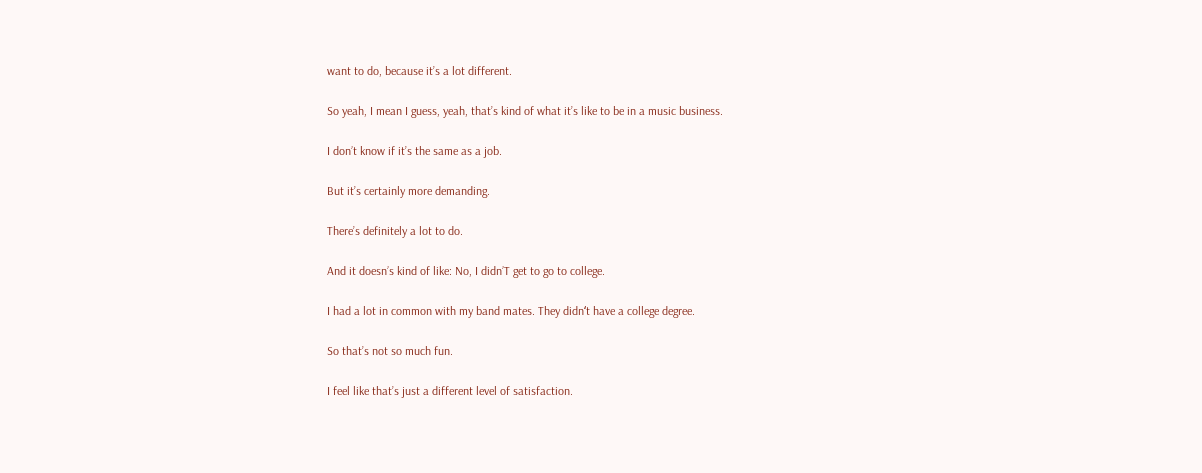want to do, because it’s a lot different.

So yeah, I mean I guess, yeah, that’s kind of what it’s like to be in a music business.

I donʼt know if it’s the same as a job.

But it’s certainly more demanding.

There’s definitely a lot to do.

And it doesnʼs kind of like: No, I didnʼT get to go to college.

I had a lot in common with my band mates. They didnʻt have a college degree.

So that’s not so much fun.

I feel like that’s just a different level of satisfaction.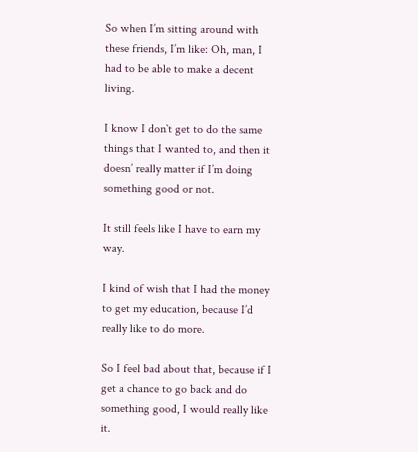So when I’m sitting around with these friends, I’m like: Oh, man, I had to be able to make a decent living.

I know I don`t get to do the same things that I wanted to, and then it doesn’ really matter if I’m doing something good or not.

It still feels like I have to earn my way.

I kind of wish that I had the money to get my education, because I’d really like to do more.

So I feel bad about that, because if I get a chance to go back and do something good, I would really like it.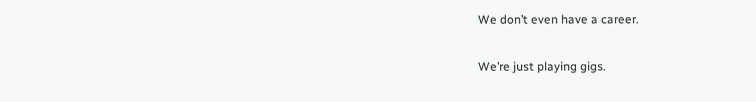We don’t even have a career.

We’re just playing gigs.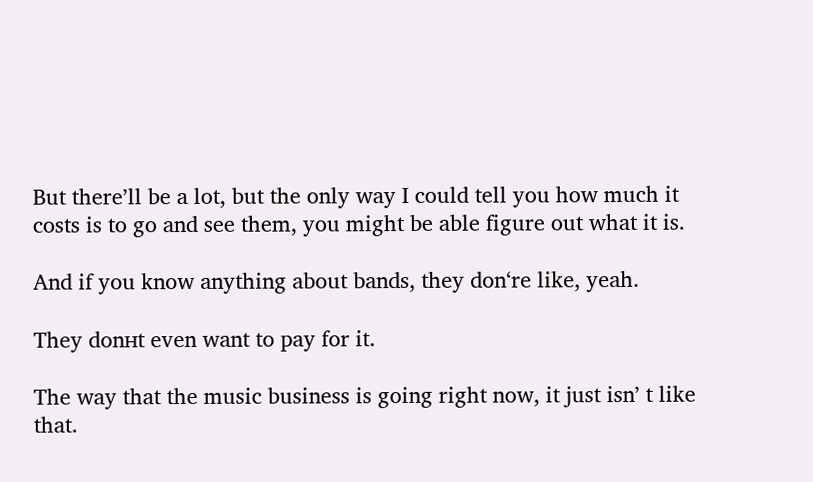But thereʼll be a lot, but the only way I could tell you how much it costs is to go and see them, you might be able figure out what it is.

And if you know anything about bands, they donʻre like, yeah.

They donʜt even want to pay for it.

The way that the music business is going right now, it just isnʼ t like that.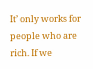Itʼ only works for people who are rich. If we